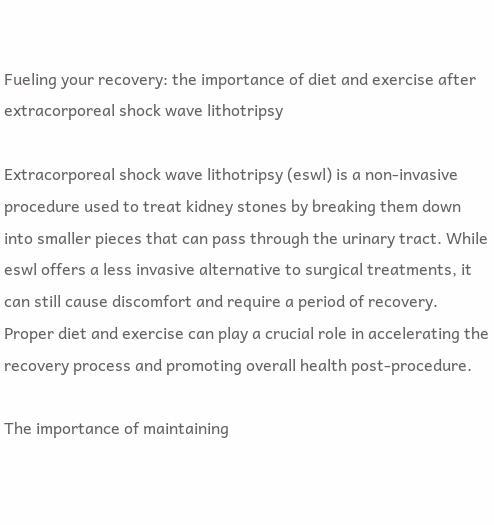Fueling your recovery: the importance of diet and exercise after extracorporeal shock wave lithotripsy

Extracorporeal shock wave lithotripsy (eswl) is a non-invasive procedure used to treat kidney stones by breaking them down into smaller pieces that can pass through the urinary tract. While eswl offers a less invasive alternative to surgical treatments, it can still cause discomfort and require a period of recovery. Proper diet and exercise can play a crucial role in accelerating the recovery process and promoting overall health post-procedure.

The importance of maintaining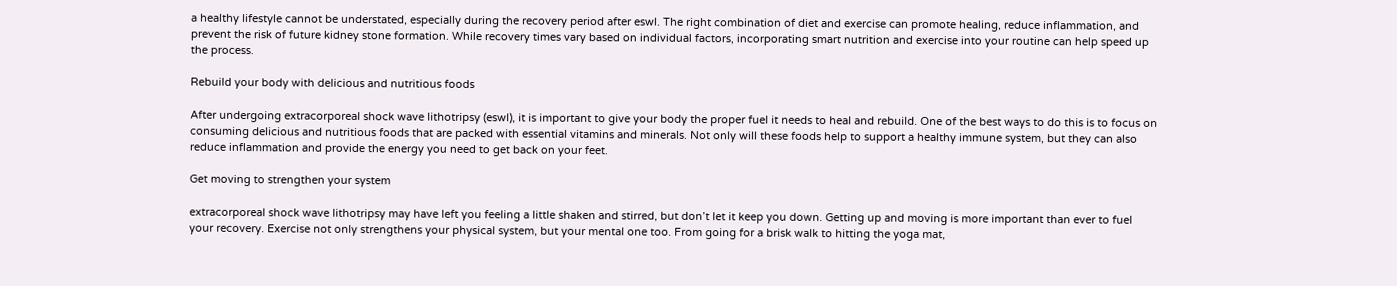a healthy lifestyle cannot be understated, especially during the recovery period after eswl. The right combination of diet and exercise can promote healing, reduce inflammation, and prevent the risk of future kidney stone formation. While recovery times vary based on individual factors, incorporating smart nutrition and exercise into your routine can help speed up the process.

Rebuild your body with delicious and nutritious foods

After undergoing extracorporeal shock wave lithotripsy (eswl), it is important to give your body the proper fuel it needs to heal and rebuild. One of the best ways to do this is to focus on consuming delicious and nutritious foods that are packed with essential vitamins and minerals. Not only will these foods help to support a healthy immune system, but they can also reduce inflammation and provide the energy you need to get back on your feet.

Get moving to strengthen your system

extracorporeal shock wave lithotripsy may have left you feeling a little shaken and stirred, but don’t let it keep you down. Getting up and moving is more important than ever to fuel your recovery. Exercise not only strengthens your physical system, but your mental one too. From going for a brisk walk to hitting the yoga mat,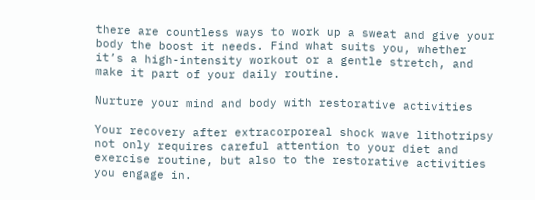there are countless ways to work up a sweat and give your body the boost it needs. Find what suits you, whether it’s a high-intensity workout or a gentle stretch, and make it part of your daily routine.

Nurture your mind and body with restorative activities

Your recovery after extracorporeal shock wave lithotripsy not only requires careful attention to your diet and exercise routine, but also to the restorative activities you engage in.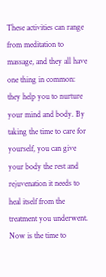These activities can range from meditation to massage, and they all have one thing in common: they help you to nurture your mind and body. By taking the time to care for yourself, you can give your body the rest and rejuvenation it needs to heal itself from the treatment you underwent. Now is the time to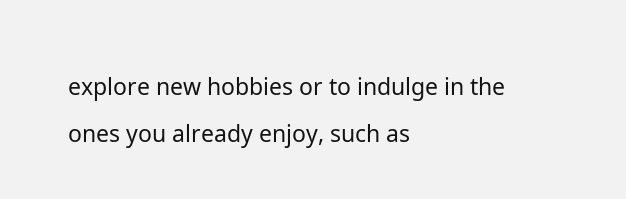explore new hobbies or to indulge in the ones you already enjoy, such as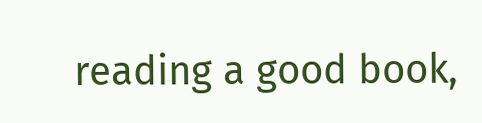reading a good book,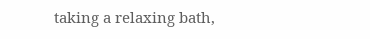taking a relaxing bath,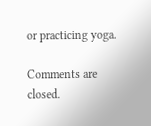or practicing yoga.

Comments are closed.